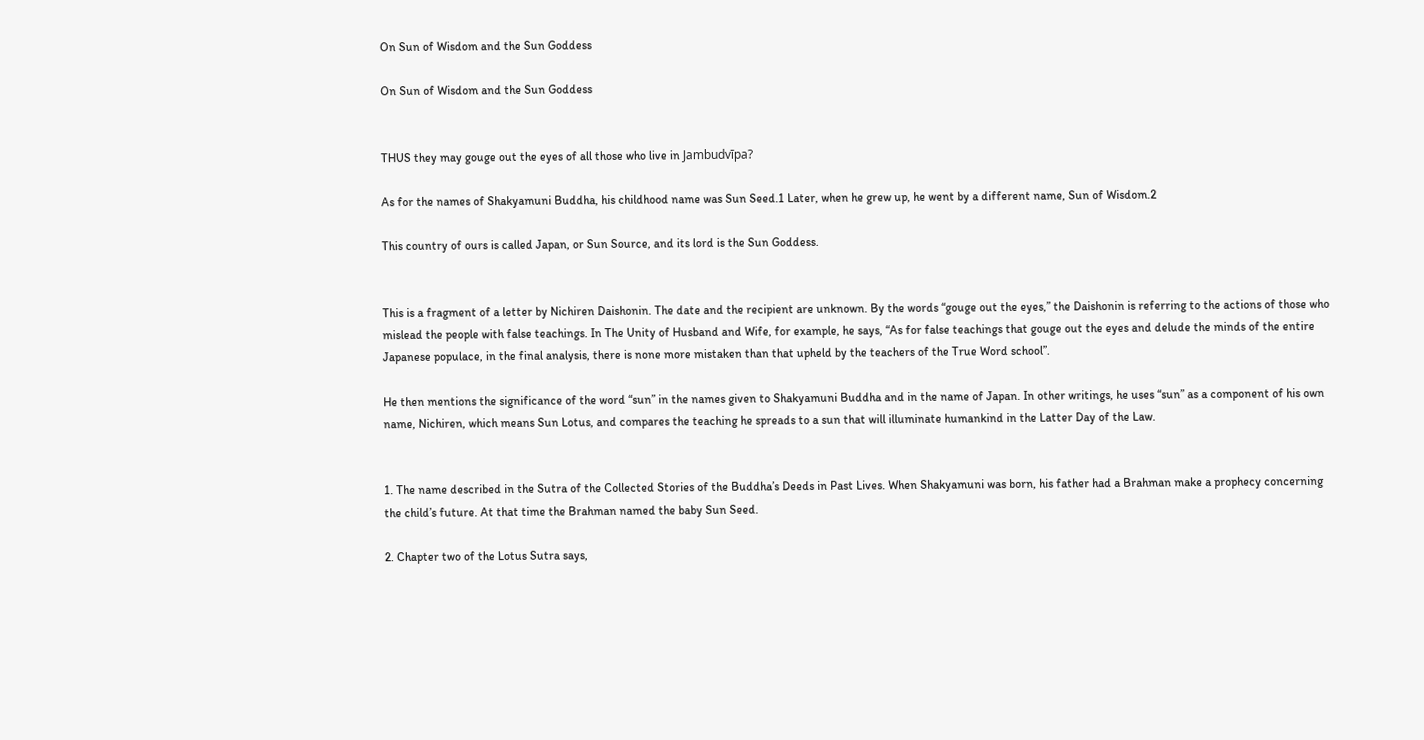On Sun of Wisdom and the Sun Goddess

On Sun of Wisdom and the Sun Goddess


THUS they may gouge out the eyes of all those who live in Jambudvīpa?

As for the names of Shakyamuni Buddha, his childhood name was Sun Seed.1 Later, when he grew up, he went by a different name, Sun of Wisdom.2

This country of ours is called Japan, or Sun Source, and its lord is the Sun Goddess.


This is a fragment of a letter by Nichiren Daishonin. The date and the recipient are unknown. By the words “gouge out the eyes,” the Daishonin is referring to the actions of those who mislead the people with false teachings. In The Unity of Husband and Wife, for example, he says, “As for false teachings that gouge out the eyes and delude the minds of the entire Japanese populace, in the final analysis, there is none more mistaken than that upheld by the teachers of the True Word school”.

He then mentions the significance of the word “sun” in the names given to Shakyamuni Buddha and in the name of Japan. In other writings, he uses “sun” as a component of his own name, Nichiren, which means Sun Lotus, and compares the teaching he spreads to a sun that will illuminate humankind in the Latter Day of the Law.


1. The name described in the Sutra of the Collected Stories of the Buddha’s Deeds in Past Lives. When Shakyamuni was born, his father had a Brahman make a prophecy concerning the child’s future. At that time the Brahman named the baby Sun Seed.

2. Chapter two of the Lotus Sutra says,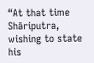“At that time Shāriputra, wishing to state his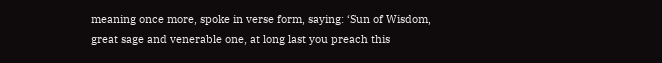meaning once more, spoke in verse form, saying: ‘Sun of Wisdom, great sage and venerable one, at long last you preach this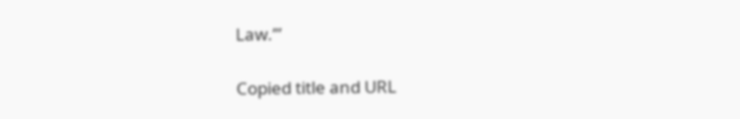Law.’”

Copied title and URL